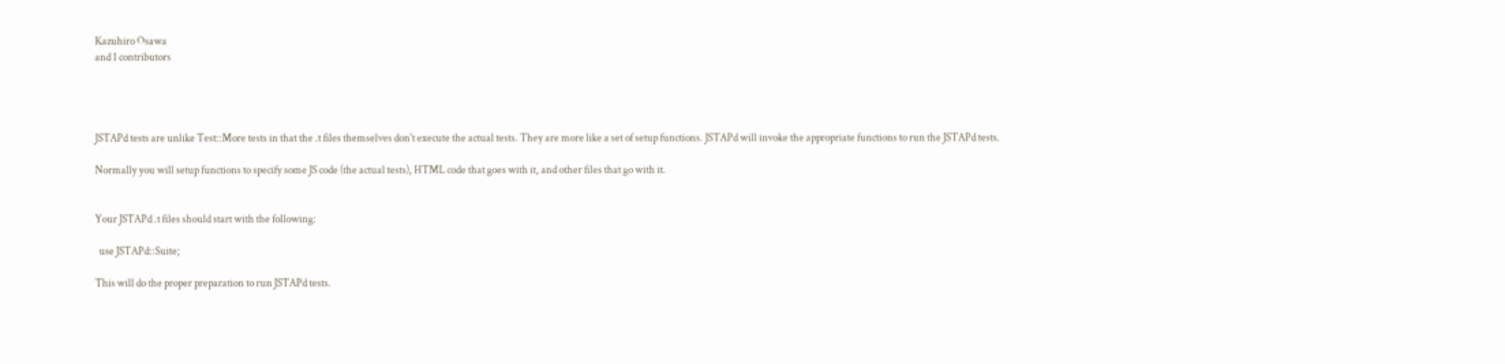Kazuhiro Osawa
and 1 contributors




JSTAPd tests are unlike Test::More tests in that the .t files themselves don't execute the actual tests. They are more like a set of setup functions. JSTAPd will invoke the appropriate functions to run the JSTAPd tests.

Normally you will setup functions to specify some JS code (the actual tests), HTML code that goes with it, and other files that go with it.


Your JSTAPd .t files should start with the following:

  use JSTAPd::Suite;

This will do the proper preparation to run JSTAPd tests.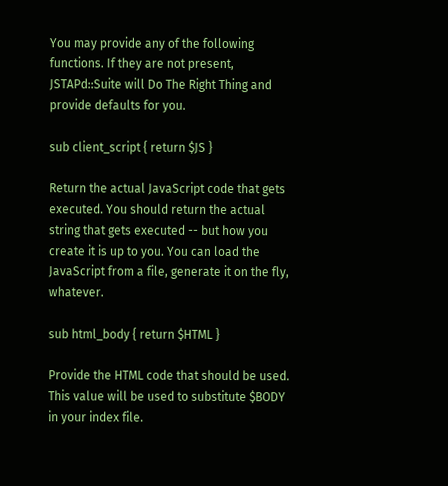You may provide any of the following functions. If they are not present, JSTAPd::Suite will Do The Right Thing and provide defaults for you.

sub client_script { return $JS }

Return the actual JavaScript code that gets executed. You should return the actual string that gets executed -- but how you create it is up to you. You can load the JavaScript from a file, generate it on the fly, whatever.

sub html_body { return $HTML }

Provide the HTML code that should be used. This value will be used to substitute $BODY in your index file.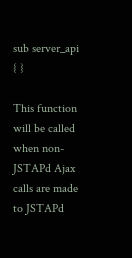sub server_api { }

This function will be called when non-JSTAPd Ajax calls are made to JSTAPd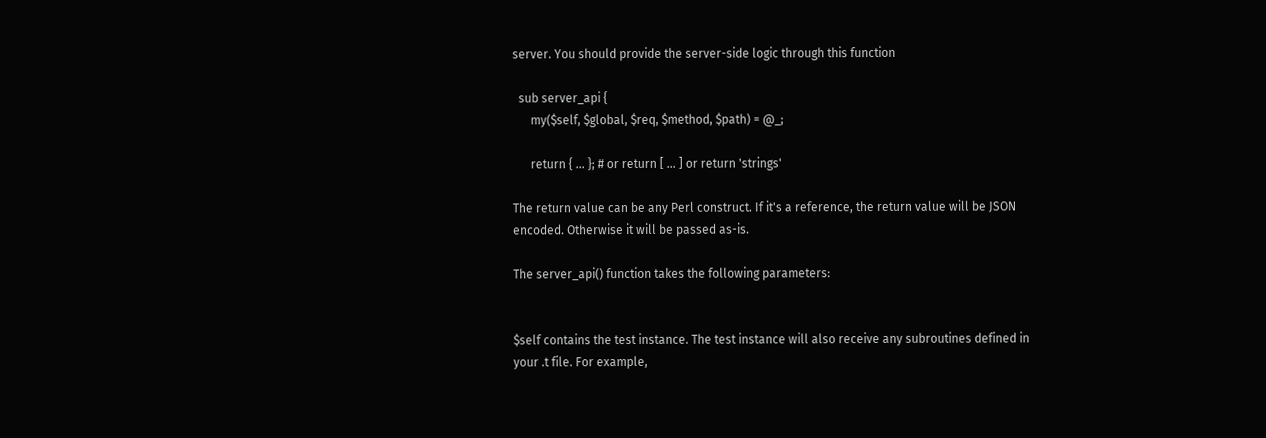server. You should provide the server-side logic through this function

  sub server_api {
      my($self, $global, $req, $method, $path) = @_;

      return { ... }; # or return [ ... ] or return 'strings'

The return value can be any Perl construct. If it's a reference, the return value will be JSON encoded. Otherwise it will be passed as-is.

The server_api() function takes the following parameters:


$self contains the test instance. The test instance will also receive any subroutines defined in your .t file. For example,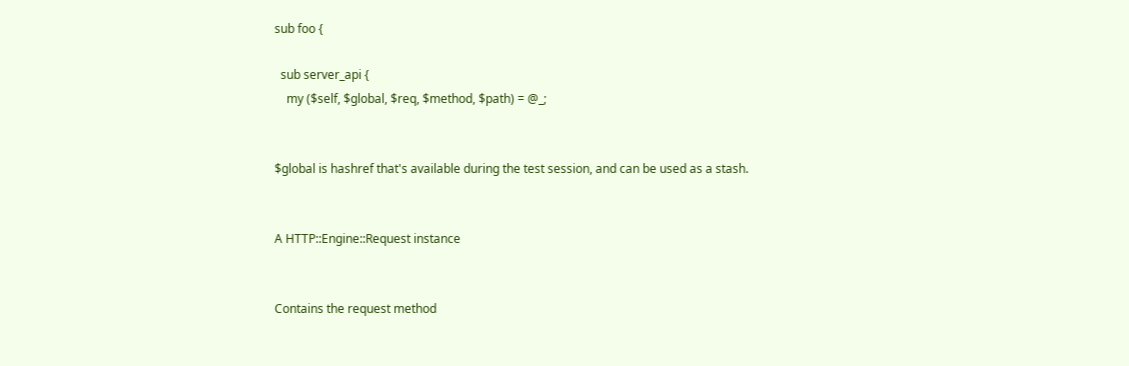sub foo {

  sub server_api {
    my ($self, $global, $req, $method, $path) = @_;


$global is hashref that's available during the test session, and can be used as a stash.


A HTTP::Engine::Request instance


Contains the request method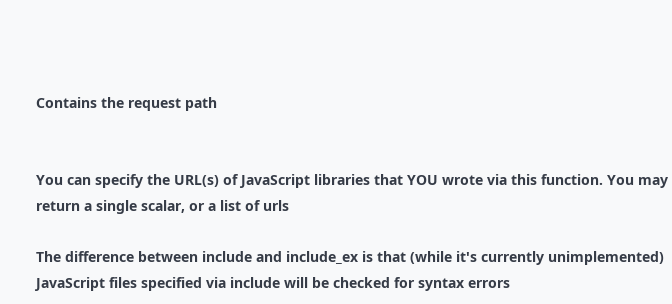Contains the request path


You can specify the URL(s) of JavaScript libraries that YOU wrote via this function. You may return a single scalar, or a list of urls

The difference between include and include_ex is that (while it's currently unimplemented) JavaScript files specified via include will be checked for syntax errors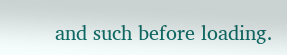and such before loading.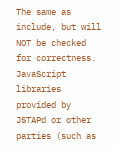The same as include, but will NOT be checked for correctness. JavaScript libraries provided by JSTAPd or other parties (such as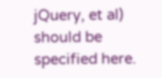jQuery, et al) should be specified here.